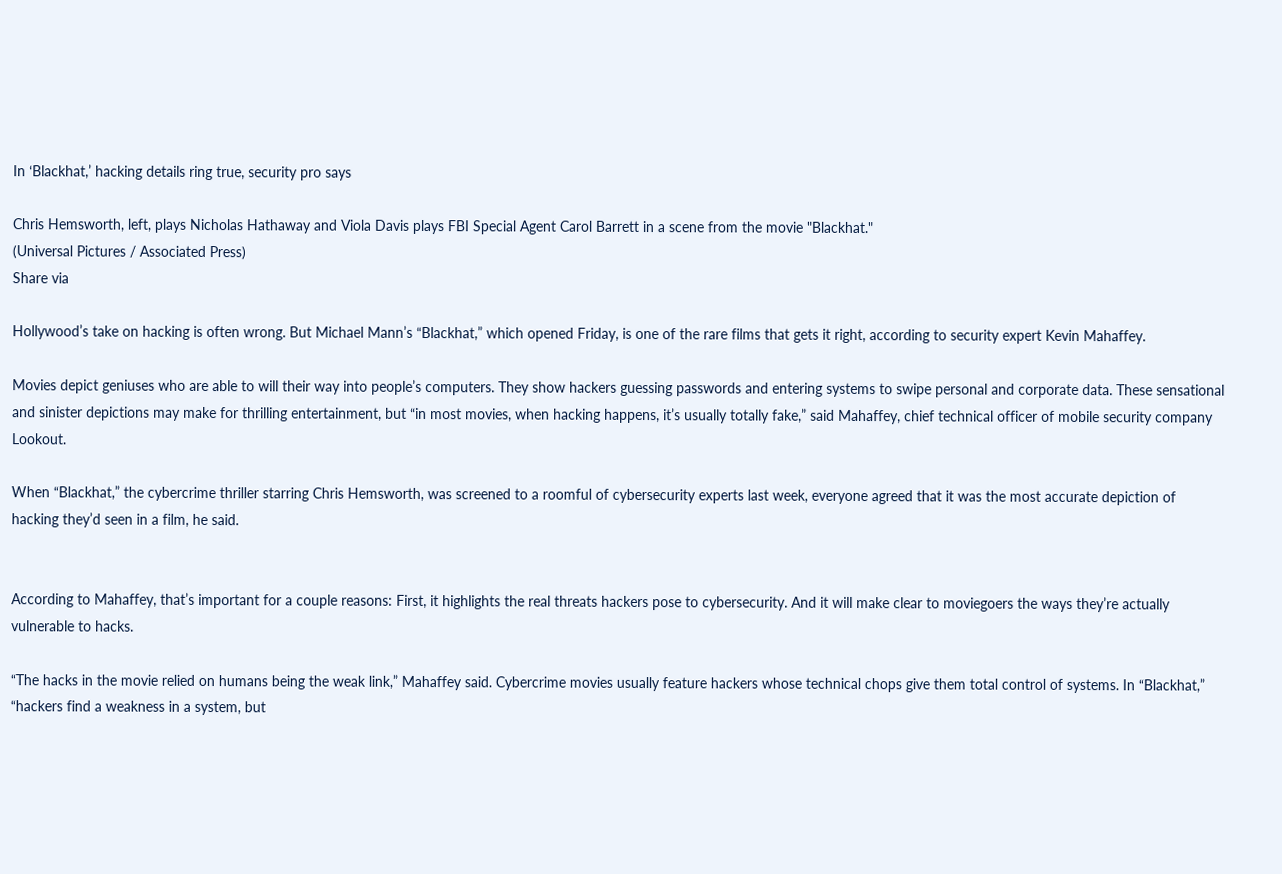In ‘Blackhat,’ hacking details ring true, security pro says

Chris Hemsworth, left, plays Nicholas Hathaway and Viola Davis plays FBI Special Agent Carol Barrett in a scene from the movie "Blackhat."
(Universal Pictures / Associated Press)
Share via

Hollywood’s take on hacking is often wrong. But Michael Mann’s “Blackhat,” which opened Friday, is one of the rare films that gets it right, according to security expert Kevin Mahaffey.

Movies depict geniuses who are able to will their way into people’s computers. They show hackers guessing passwords and entering systems to swipe personal and corporate data. These sensational and sinister depictions may make for thrilling entertainment, but “in most movies, when hacking happens, it’s usually totally fake,” said Mahaffey, chief technical officer of mobile security company Lookout.

When “Blackhat,” the cybercrime thriller starring Chris Hemsworth, was screened to a roomful of cybersecurity experts last week, everyone agreed that it was the most accurate depiction of hacking they’d seen in a film, he said.


According to Mahaffey, that’s important for a couple reasons: First, it highlights the real threats hackers pose to cybersecurity. And it will make clear to moviegoers the ways they’re actually vulnerable to hacks.

“The hacks in the movie relied on humans being the weak link,” Mahaffey said. Cybercrime movies usually feature hackers whose technical chops give them total control of systems. In “Blackhat,” “hackers find a weakness in a system, but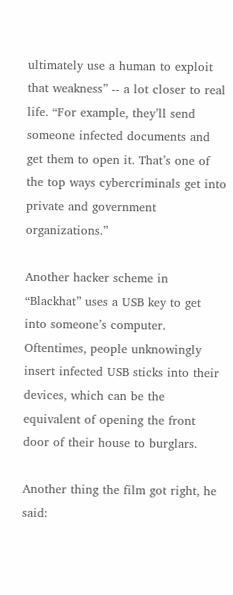ultimately use a human to exploit that weakness” -- a lot closer to real life. “For example, they’ll send someone infected documents and get them to open it. That’s one of the top ways cybercriminals get into private and government organizations.”

Another hacker scheme in “Blackhat” uses a USB key to get into someone’s computer. Oftentimes, people unknowingly insert infected USB sticks into their devices, which can be the equivalent of opening the front door of their house to burglars.

Another thing the film got right, he said: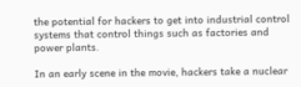the potential for hackers to get into industrial control systems that control things such as factories and power plants.

In an early scene in the movie, hackers take a nuclear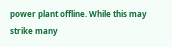power plant offline. While this may strike many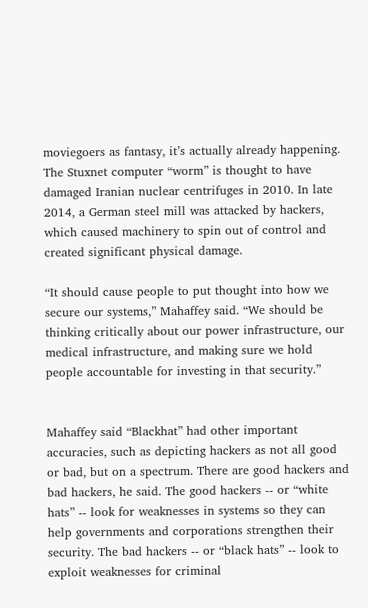moviegoers as fantasy, it’s actually already happening. The Stuxnet computer “worm” is thought to have damaged Iranian nuclear centrifuges in 2010. In late 2014, a German steel mill was attacked by hackers, which caused machinery to spin out of control and created significant physical damage.

“It should cause people to put thought into how we secure our systems,” Mahaffey said. “We should be thinking critically about our power infrastructure, our medical infrastructure, and making sure we hold people accountable for investing in that security.”


Mahaffey said “Blackhat” had other important accuracies, such as depicting hackers as not all good or bad, but on a spectrum. There are good hackers and bad hackers, he said. The good hackers -- or “white hats” -- look for weaknesses in systems so they can help governments and corporations strengthen their security. The bad hackers -- or “black hats” -- look to exploit weaknesses for criminal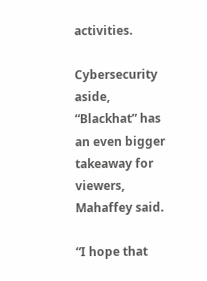activities.

Cybersecurity aside, “Blackhat” has an even bigger takeaway for viewers, Mahaffey said.

“I hope that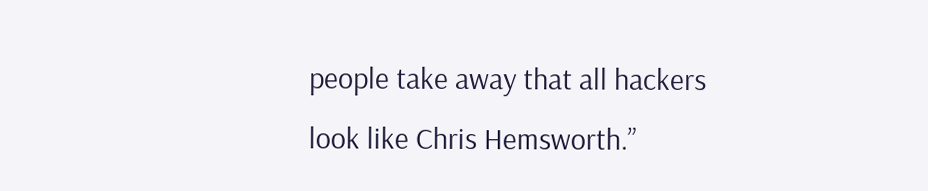people take away that all hackers look like Chris Hemsworth.”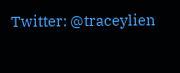Twitter: @traceylien